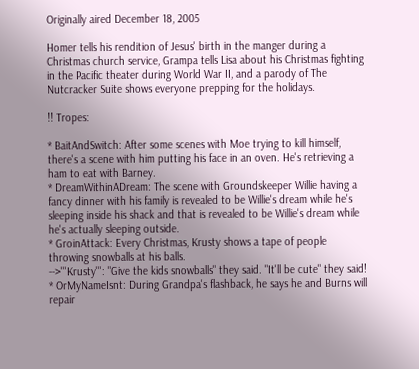Originally aired December 18, 2005

Homer tells his rendition of Jesus' birth in the manger during a Christmas church service, Grampa tells Lisa about his Christmas fighting in the Pacific theater during World War II, and a parody of The Nutcracker Suite shows everyone prepping for the holidays.

!! Tropes:

* BaitAndSwitch: After some scenes with Moe trying to kill himself, there's a scene with him putting his face in an oven. He's retrieving a ham to eat with Barney.
* DreamWithinADream: The scene with Groundskeeper Willie having a fancy dinner with his family is revealed to be Willie's dream while he's sleeping inside his shack and that is revealed to be Willie's dream while he's actually sleeping outside.
* GroinAttack: Every Christmas, Krusty shows a tape of people throwing snowballs at his balls.
-->'''Krusty''': "Give the kids snowballs" they said. "It'll be cute" they said!
* OrMyNameIsnt: During Grandpa's flashback, he says he and Burns will repair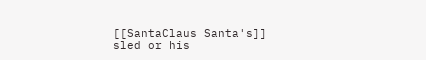[[SantaClaus Santa's]] sled or his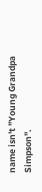name isn't "Young Grandpa Simpson".